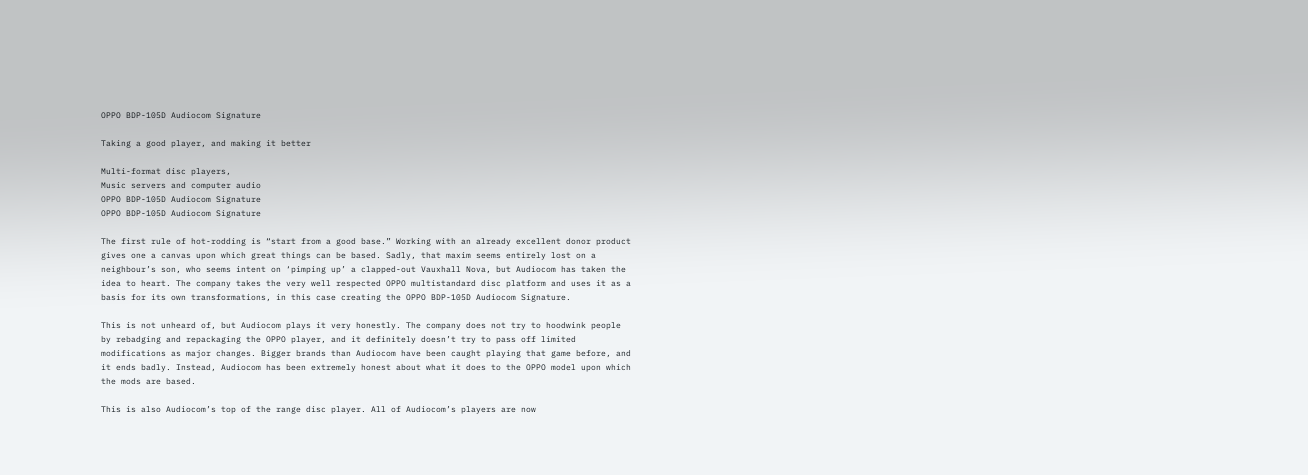OPPO BDP-105D Audiocom Signature

Taking a good player, and making it better

Multi-format disc players,
Music servers and computer audio
OPPO BDP-105D Audiocom Signature
OPPO BDP-105D Audiocom Signature

The first rule of hot-rodding is “start from a good base.” Working with an already excellent donor product gives one a canvas upon which great things can be based. Sadly, that maxim seems entirely lost on a neighbour’s son, who seems intent on ‘pimping up’ a clapped-out Vauxhall Nova, but Audiocom has taken the idea to heart. The company takes the very well respected OPPO multistandard disc platform and uses it as a basis for its own transformations, in this case creating the OPPO BDP-105D Audiocom Signature.

This is not unheard of, but Audiocom plays it very honestly. The company does not try to hoodwink people by rebadging and repackaging the OPPO player, and it definitely doesn’t try to pass off limited modifications as major changes. Bigger brands than Audiocom have been caught playing that game before, and it ends badly. Instead, Audiocom has been extremely honest about what it does to the OPPO model upon which the mods are based.

This is also Audiocom’s top of the range disc player. All of Audiocom’s players are now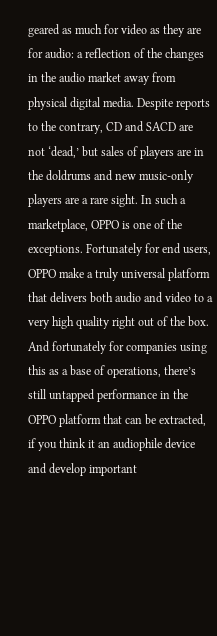geared as much for video as they are for audio: a reflection of the changes in the audio market away from physical digital media. Despite reports to the contrary, CD and SACD are not ‘dead,’ but sales of players are in the doldrums and new music-only players are a rare sight. In such a marketplace, OPPO is one of the exceptions. Fortunately for end users, OPPO make a truly universal platform that delivers both audio and video to a very high quality right out of the box. And fortunately for companies using this as a base of operations, there’s still untapped performance in the OPPO platform that can be extracted, if you think it an audiophile device and develop important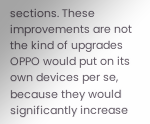sections. These improvements are not the kind of upgrades OPPO would put on its own devices per se, because they would significantly increase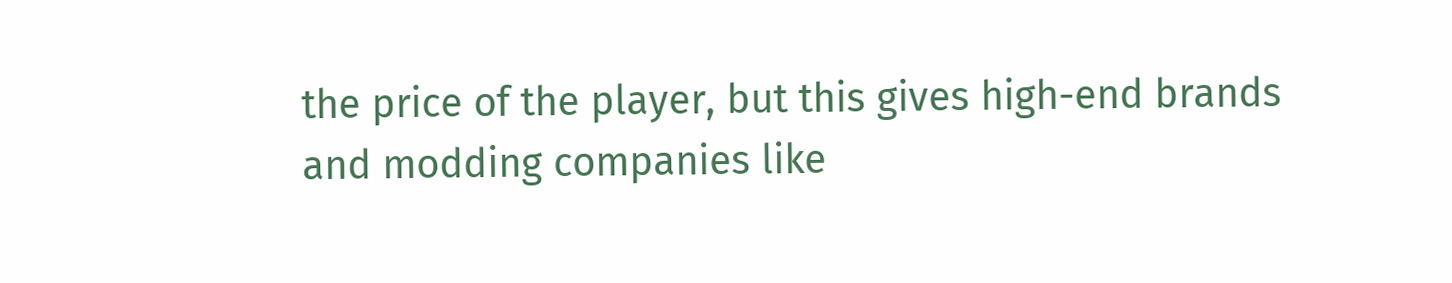the price of the player, but this gives high-end brands and modding companies like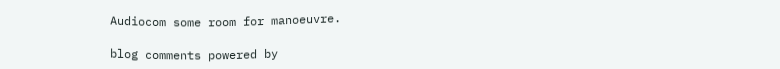Audiocom some room for manoeuvre.

blog comments powered by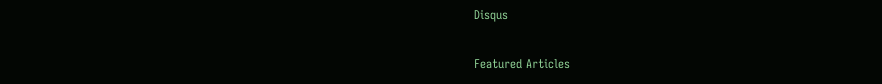Disqus

Featured Articles